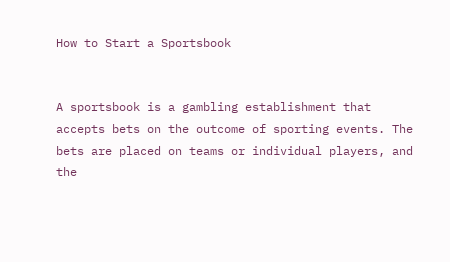How to Start a Sportsbook


A sportsbook is a gambling establishment that accepts bets on the outcome of sporting events. The bets are placed on teams or individual players, and the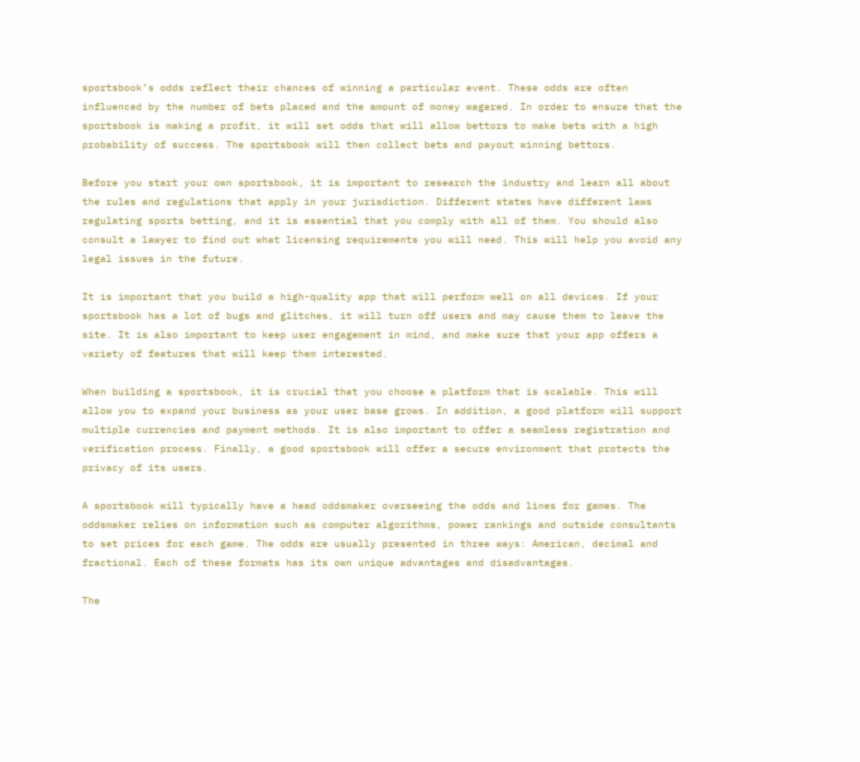sportsbook’s odds reflect their chances of winning a particular event. These odds are often influenced by the number of bets placed and the amount of money wagered. In order to ensure that the sportsbook is making a profit, it will set odds that will allow bettors to make bets with a high probability of success. The sportsbook will then collect bets and payout winning bettors.

Before you start your own sportsbook, it is important to research the industry and learn all about the rules and regulations that apply in your jurisdiction. Different states have different laws regulating sports betting, and it is essential that you comply with all of them. You should also consult a lawyer to find out what licensing requirements you will need. This will help you avoid any legal issues in the future.

It is important that you build a high-quality app that will perform well on all devices. If your sportsbook has a lot of bugs and glitches, it will turn off users and may cause them to leave the site. It is also important to keep user engagement in mind, and make sure that your app offers a variety of features that will keep them interested.

When building a sportsbook, it is crucial that you choose a platform that is scalable. This will allow you to expand your business as your user base grows. In addition, a good platform will support multiple currencies and payment methods. It is also important to offer a seamless registration and verification process. Finally, a good sportsbook will offer a secure environment that protects the privacy of its users.

A sportsbook will typically have a head oddsmaker overseeing the odds and lines for games. The oddsmaker relies on information such as computer algorithms, power rankings and outside consultants to set prices for each game. The odds are usually presented in three ways: American, decimal and fractional. Each of these formats has its own unique advantages and disadvantages.

The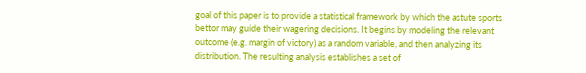goal of this paper is to provide a statistical framework by which the astute sports bettor may guide their wagering decisions. It begins by modeling the relevant outcome (e.g. margin of victory) as a random variable, and then analyzing its distribution. The resulting analysis establishes a set of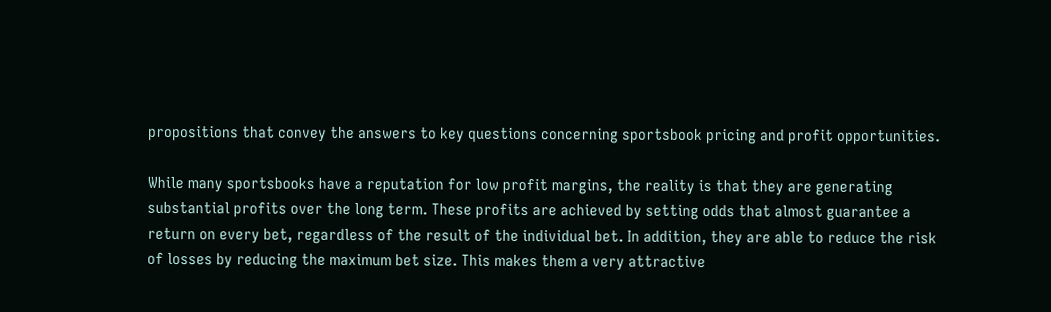propositions that convey the answers to key questions concerning sportsbook pricing and profit opportunities.

While many sportsbooks have a reputation for low profit margins, the reality is that they are generating substantial profits over the long term. These profits are achieved by setting odds that almost guarantee a return on every bet, regardless of the result of the individual bet. In addition, they are able to reduce the risk of losses by reducing the maximum bet size. This makes them a very attractive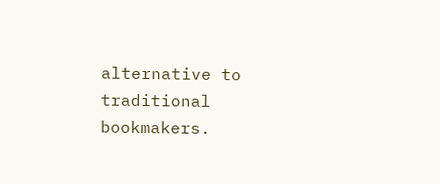alternative to traditional bookmakers.